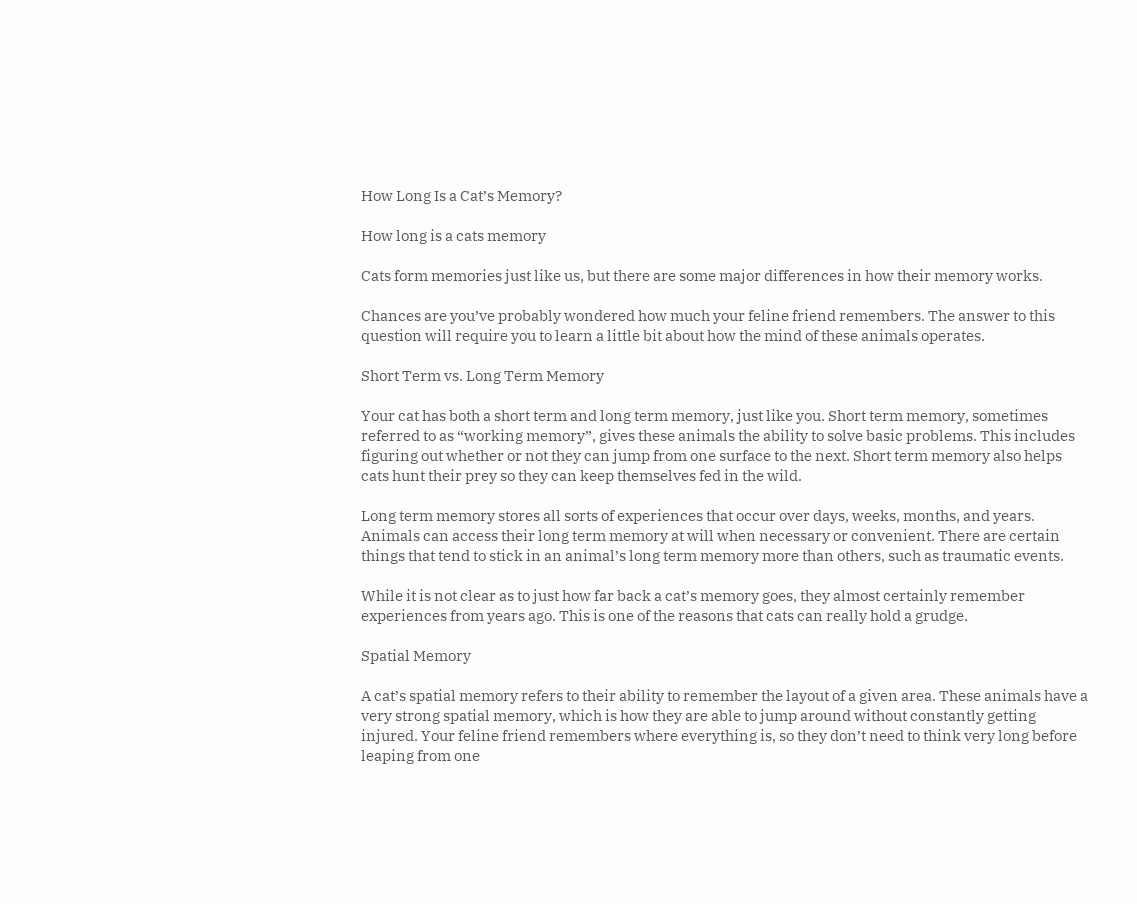How Long Is a Cat’s Memory?

How long is a cats memory

Cats form memories just like us, but there are some major differences in how their memory works.

Chances are you’ve probably wondered how much your feline friend remembers. The answer to this question will require you to learn a little bit about how the mind of these animals operates.

Short Term vs. Long Term Memory

Your cat has both a short term and long term memory, just like you. Short term memory, sometimes referred to as “working memory”, gives these animals the ability to solve basic problems. This includes figuring out whether or not they can jump from one surface to the next. Short term memory also helps cats hunt their prey so they can keep themselves fed in the wild.

Long term memory stores all sorts of experiences that occur over days, weeks, months, and years. Animals can access their long term memory at will when necessary or convenient. There are certain things that tend to stick in an animal’s long term memory more than others, such as traumatic events.

While it is not clear as to just how far back a cat’s memory goes, they almost certainly remember experiences from years ago. This is one of the reasons that cats can really hold a grudge.

Spatial Memory

A cat’s spatial memory refers to their ability to remember the layout of a given area. These animals have a very strong spatial memory, which is how they are able to jump around without constantly getting injured. Your feline friend remembers where everything is, so they don’t need to think very long before leaping from one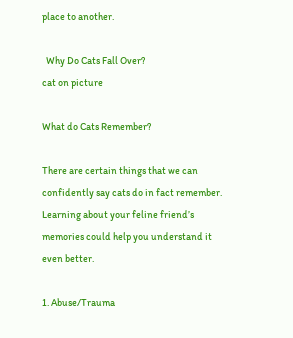place to another.

  Why Do Cats Fall Over?
cat on picture

What do Cats Remember?

There are certain things that we can confidently say cats do in fact remember. Learning about your feline friend’s memories could help you understand it even better.

1. Abuse/Trauma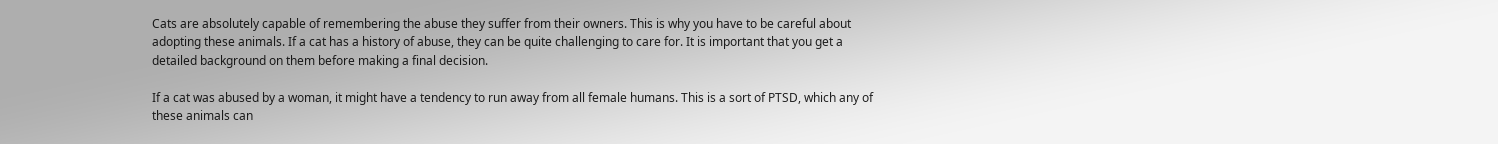Cats are absolutely capable of remembering the abuse they suffer from their owners. This is why you have to be careful about adopting these animals. If a cat has a history of abuse, they can be quite challenging to care for. It is important that you get a detailed background on them before making a final decision.

If a cat was abused by a woman, it might have a tendency to run away from all female humans. This is a sort of PTSD, which any of these animals can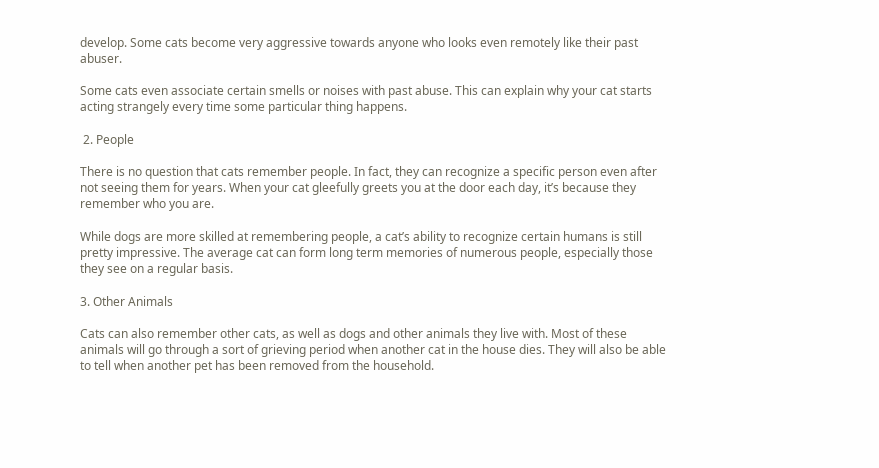develop. Some cats become very aggressive towards anyone who looks even remotely like their past abuser.

Some cats even associate certain smells or noises with past abuse. This can explain why your cat starts acting strangely every time some particular thing happens.

 2. People

There is no question that cats remember people. In fact, they can recognize a specific person even after not seeing them for years. When your cat gleefully greets you at the door each day, it’s because they remember who you are.

While dogs are more skilled at remembering people, a cat’s ability to recognize certain humans is still pretty impressive. The average cat can form long term memories of numerous people, especially those they see on a regular basis.

3. Other Animals

Cats can also remember other cats, as well as dogs and other animals they live with. Most of these animals will go through a sort of grieving period when another cat in the house dies. They will also be able to tell when another pet has been removed from the household.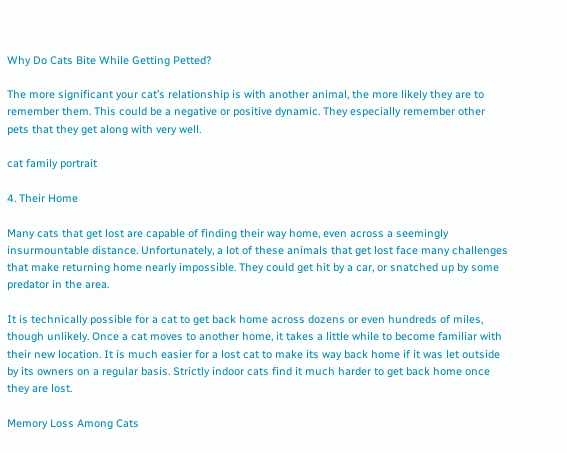Why Do Cats Bite While Getting Petted?

The more significant your cat’s relationship is with another animal, the more likely they are to remember them. This could be a negative or positive dynamic. They especially remember other pets that they get along with very well.

cat family portrait

4. Their Home

Many cats that get lost are capable of finding their way home, even across a seemingly insurmountable distance. Unfortunately, a lot of these animals that get lost face many challenges that make returning home nearly impossible. They could get hit by a car, or snatched up by some predator in the area.

It is technically possible for a cat to get back home across dozens or even hundreds of miles, though unlikely. Once a cat moves to another home, it takes a little while to become familiar with their new location. It is much easier for a lost cat to make its way back home if it was let outside by its owners on a regular basis. Strictly indoor cats find it much harder to get back home once they are lost.

Memory Loss Among Cats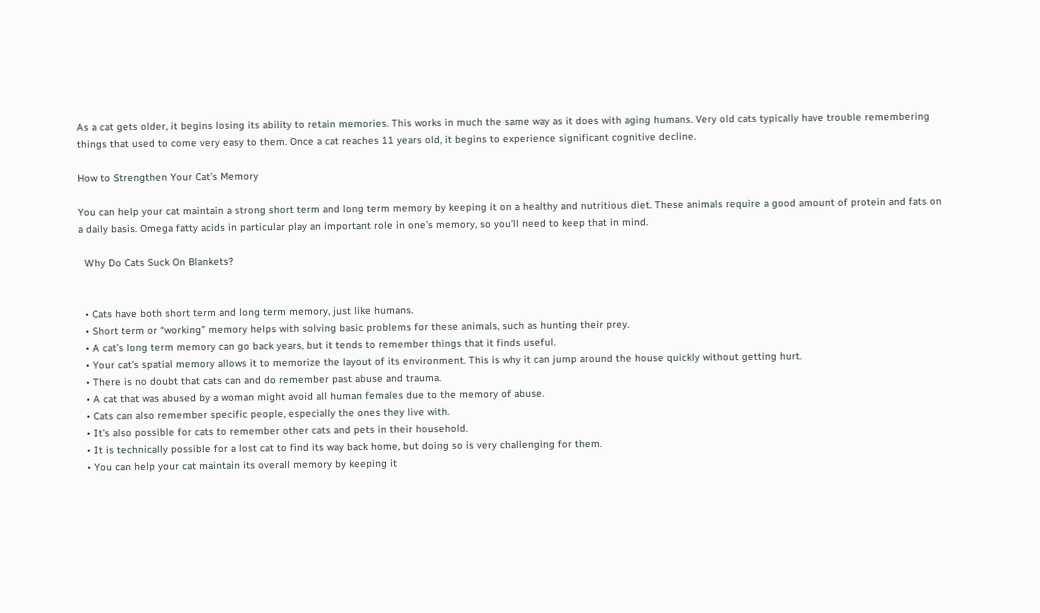As a cat gets older, it begins losing its ability to retain memories. This works in much the same way as it does with aging humans. Very old cats typically have trouble remembering things that used to come very easy to them. Once a cat reaches 11 years old, it begins to experience significant cognitive decline.

How to Strengthen Your Cat’s Memory

You can help your cat maintain a strong short term and long term memory by keeping it on a healthy and nutritious diet. These animals require a good amount of protein and fats on a daily basis. Omega fatty acids in particular play an important role in one’s memory, so you’ll need to keep that in mind.

  Why Do Cats Suck On Blankets?


  • Cats have both short term and long term memory, just like humans.
  • Short term or “working” memory helps with solving basic problems for these animals, such as hunting their prey.
  • A cat’s long term memory can go back years, but it tends to remember things that it finds useful.
  • Your cat’s spatial memory allows it to memorize the layout of its environment. This is why it can jump around the house quickly without getting hurt.
  • There is no doubt that cats can and do remember past abuse and trauma.
  • A cat that was abused by a woman might avoid all human females due to the memory of abuse.
  • Cats can also remember specific people, especially the ones they live with.
  • It’s also possible for cats to remember other cats and pets in their household.
  • It is technically possible for a lost cat to find its way back home, but doing so is very challenging for them.
  • You can help your cat maintain its overall memory by keeping it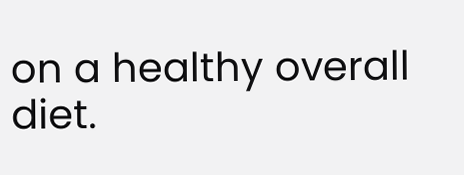on a healthy overall diet.